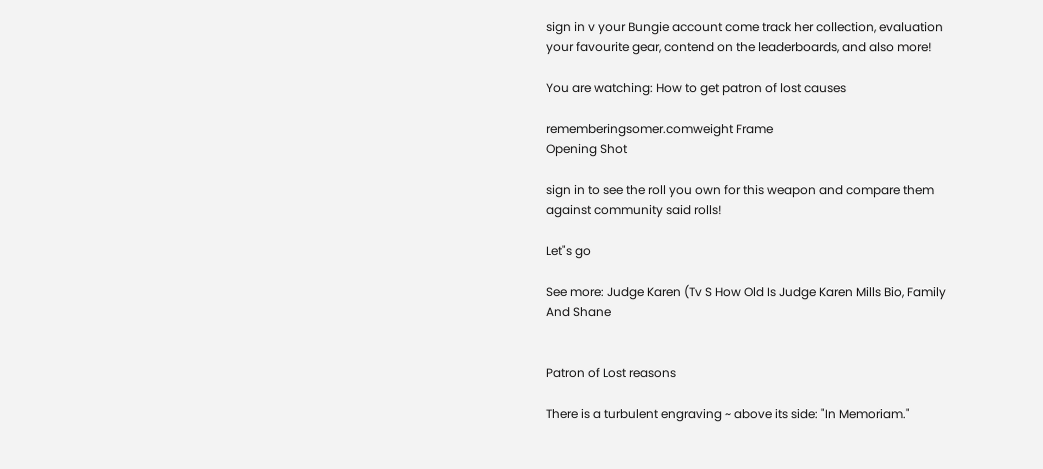sign in v your Bungie account come track her collection, evaluation your favourite gear, contend on the leaderboards, and also more!

You are watching: How to get patron of lost causes

rememberingsomer.comweight Frame
Opening Shot

sign in to see the roll you own for this weapon and compare them against community said rolls!

Let"s go

See more: Judge Karen (Tv S How Old Is Judge Karen Mills Bio, Family And Shane


Patron of Lost reasons

There is a turbulent engraving ~ above its side: "In Memoriam."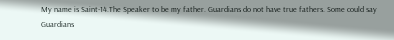My name is Saint-14.The Speaker to be my father. Guardians do not have true fathers. Some could say Guardians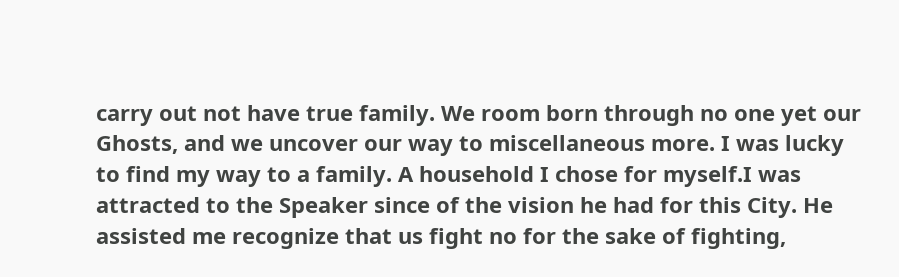carry out not have true family. We room born through no one yet our Ghosts, and we uncover our way to miscellaneous more. I was lucky to find my way to a family. A household I chose for myself.I was attracted to the Speaker since of the vision he had for this City. He assisted me recognize that us fight no for the sake of fighting,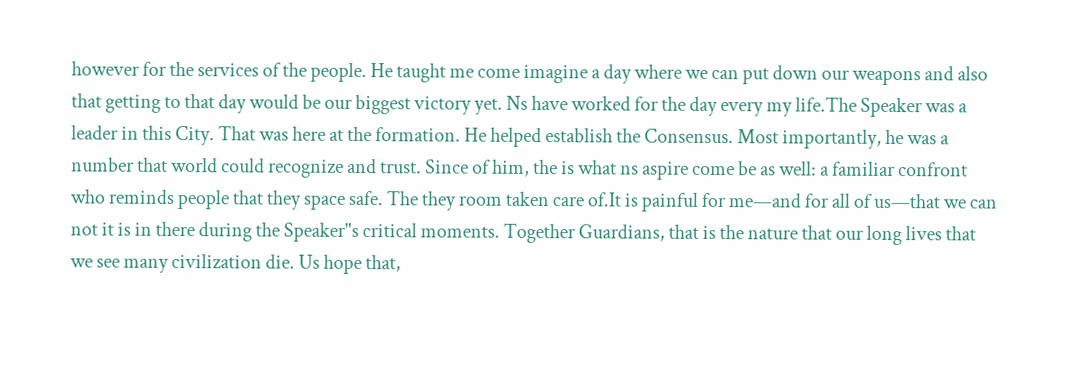however for the services of the people. He taught me come imagine a day where we can put down our weapons and also that getting to that day would be our biggest victory yet. Ns have worked for the day every my life.The Speaker was a leader in this City. That was here at the formation. He helped establish the Consensus. Most importantly, he was a number that world could recognize and trust. Since of him, the is what ns aspire come be as well: a familiar confront who reminds people that they space safe. The they room taken care of.It is painful for me—and for all of us—that we can not it is in there during the Speaker"s critical moments. Together Guardians, that is the nature that our long lives that we see many civilization die. Us hope that,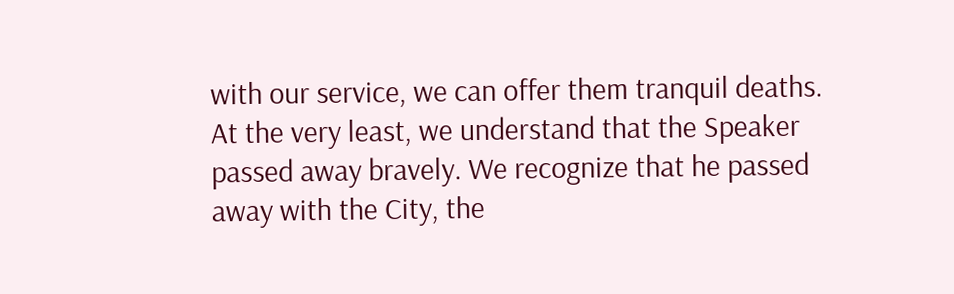with our service, we can offer them tranquil deaths. At the very least, we understand that the Speaker passed away bravely. We recognize that he passed away with the City, the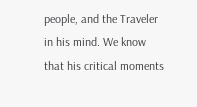people, and the Traveler in his mind. We know that his critical moments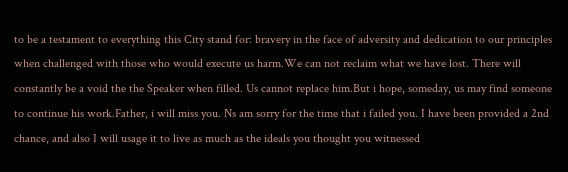to be a testament to everything this City stand for: bravery in the face of adversity and dedication to our principles when challenged with those who would execute us harm.We can not reclaim what we have lost. There will constantly be a void the the Speaker when filled. Us cannot replace him.But i hope, someday, us may find someone to continue his work.Father, i will miss you. Ns am sorry for the time that i failed you. I have been provided a 2nd chance, and also I will usage it to live as much as the ideals you thought you witnessed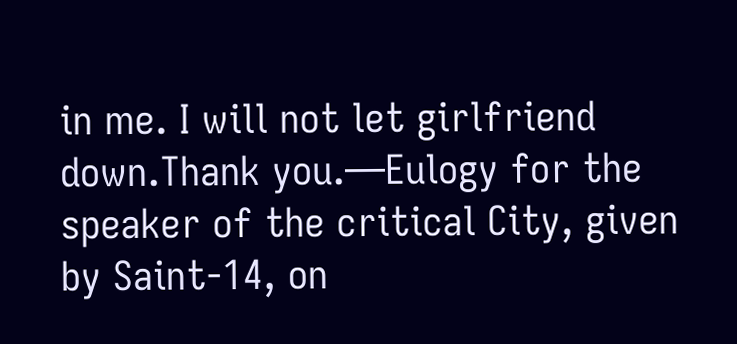in me. I will not let girlfriend down.Thank you.—Eulogy for the speaker of the critical City, given by Saint-14, on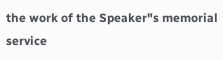the work of the Speaker"s memorial service